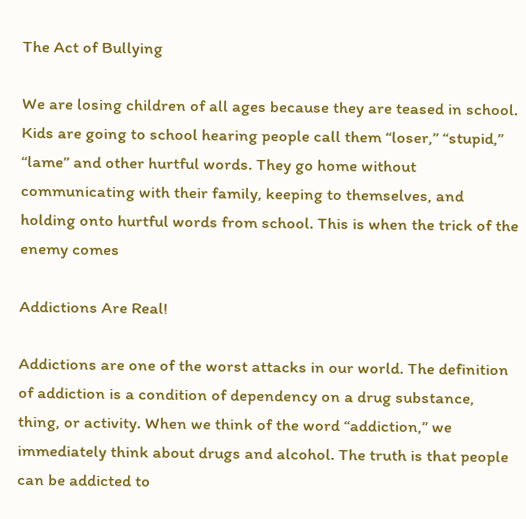The Act of Bullying

We are losing children of all ages because they are teased in school. Kids are going to school hearing people call them “loser,” “stupid,” “lame” and other hurtful words. They go home without communicating with their family, keeping to themselves, and holding onto hurtful words from school. This is when the trick of the enemy comes

Addictions Are Real!

Addictions are one of the worst attacks in our world. The definition of addiction is a condition of dependency on a drug substance, thing, or activity. When we think of the word “addiction,” we immediately think about drugs and alcohol. The truth is that people can be addicted to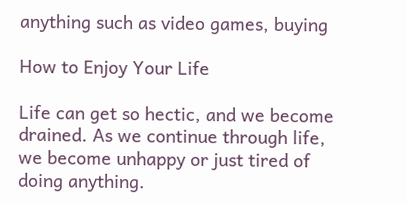anything such as video games, buying

How to Enjoy Your Life

Life can get so hectic, and we become drained. As we continue through life, we become unhappy or just tired of doing anything.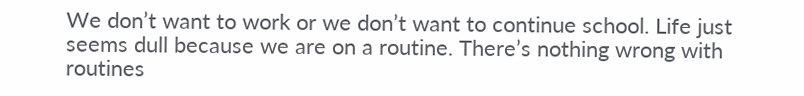We don’t want to work or we don’t want to continue school. Life just seems dull because we are on a routine. There’s nothing wrong with routines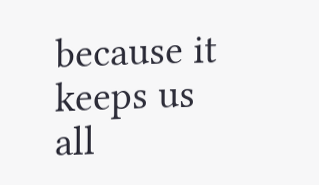because it keeps us all